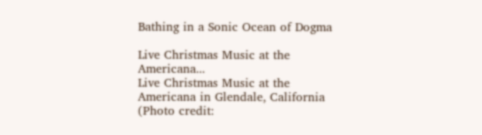Bathing in a Sonic Ocean of Dogma

Live Christmas Music at the Americana...
Live Christmas Music at the Americana in Glendale, California (Photo credit: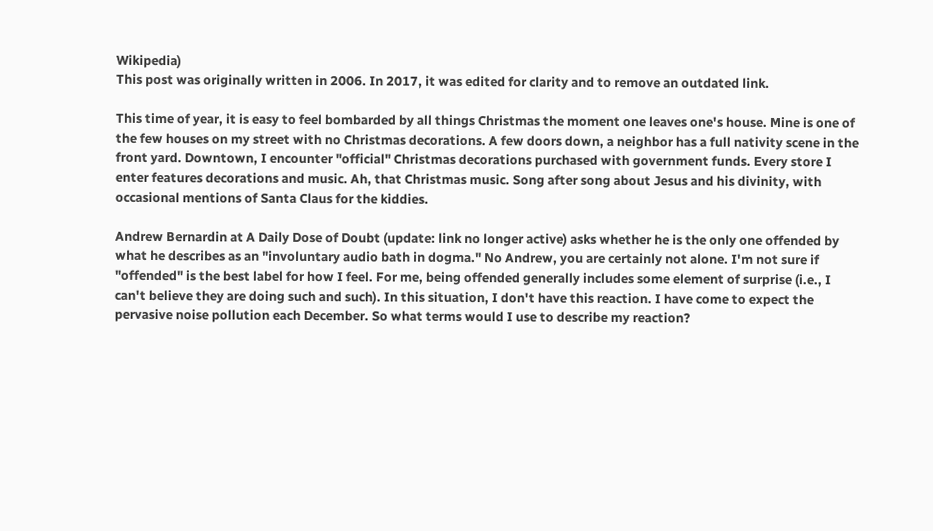Wikipedia)
This post was originally written in 2006. In 2017, it was edited for clarity and to remove an outdated link.

This time of year, it is easy to feel bombarded by all things Christmas the moment one leaves one's house. Mine is one of the few houses on my street with no Christmas decorations. A few doors down, a neighbor has a full nativity scene in the front yard. Downtown, I encounter "official" Christmas decorations purchased with government funds. Every store I enter features decorations and music. Ah, that Christmas music. Song after song about Jesus and his divinity, with occasional mentions of Santa Claus for the kiddies.

Andrew Bernardin at A Daily Dose of Doubt (update: link no longer active) asks whether he is the only one offended by what he describes as an "involuntary audio bath in dogma." No Andrew, you are certainly not alone. I'm not sure if "offended" is the best label for how I feel. For me, being offended generally includes some element of surprise (i.e., I can't believe they are doing such and such). In this situation, I don't have this reaction. I have come to expect the pervasive noise pollution each December. So what terms would I use to describe my reaction?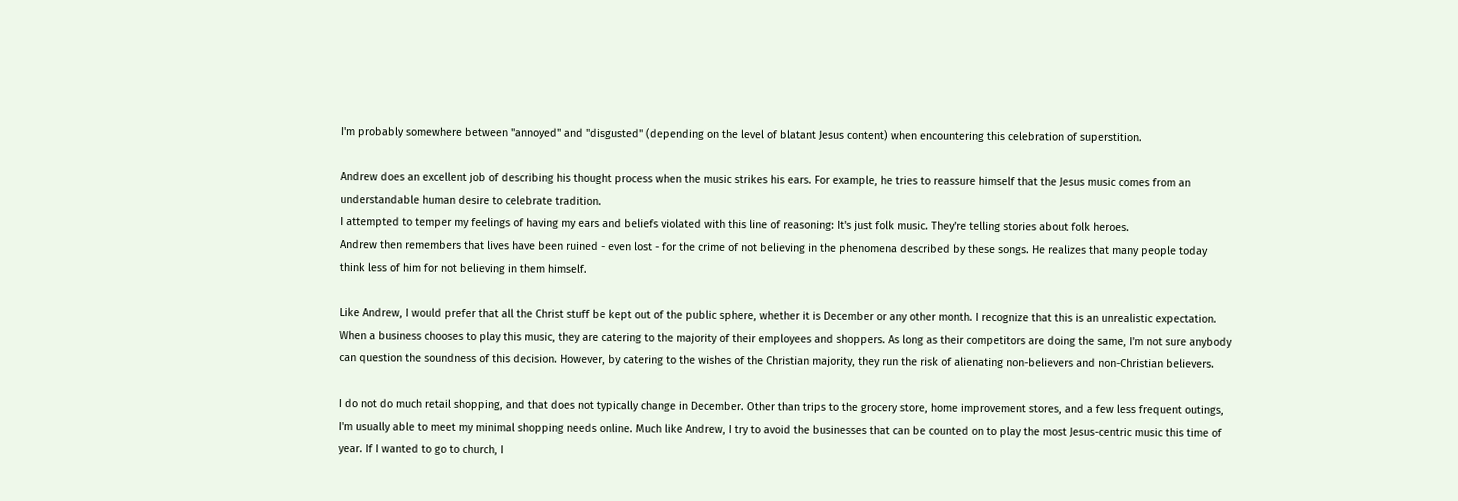I'm probably somewhere between "annoyed" and "disgusted" (depending on the level of blatant Jesus content) when encountering this celebration of superstition.

Andrew does an excellent job of describing his thought process when the music strikes his ears. For example, he tries to reassure himself that the Jesus music comes from an understandable human desire to celebrate tradition.
I attempted to temper my feelings of having my ears and beliefs violated with this line of reasoning: It's just folk music. They're telling stories about folk heroes.
Andrew then remembers that lives have been ruined - even lost - for the crime of not believing in the phenomena described by these songs. He realizes that many people today think less of him for not believing in them himself.

Like Andrew, I would prefer that all the Christ stuff be kept out of the public sphere, whether it is December or any other month. I recognize that this is an unrealistic expectation. When a business chooses to play this music, they are catering to the majority of their employees and shoppers. As long as their competitors are doing the same, I'm not sure anybody can question the soundness of this decision. However, by catering to the wishes of the Christian majority, they run the risk of alienating non-believers and non-Christian believers.

I do not do much retail shopping, and that does not typically change in December. Other than trips to the grocery store, home improvement stores, and a few less frequent outings, I'm usually able to meet my minimal shopping needs online. Much like Andrew, I try to avoid the businesses that can be counted on to play the most Jesus-centric music this time of year. If I wanted to go to church, I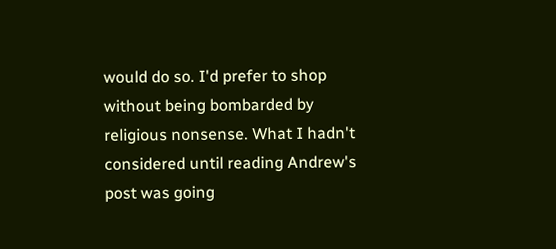would do so. I'd prefer to shop without being bombarded by religious nonsense. What I hadn't considered until reading Andrew's post was going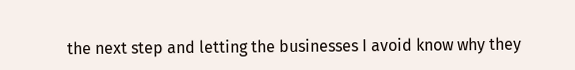the next step and letting the businesses I avoid know why they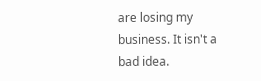are losing my business. It isn't a bad idea.